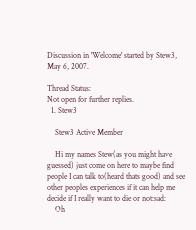Discussion in 'Welcome' started by Stew3, May 6, 2007.

Thread Status:
Not open for further replies.
  1. Stew3

    Stew3 Active Member

    Hi my names Stew(as you might have guessed) just come on here to maybe find people I can talk to(heard thats good) and see other peoples experiences if it can help me decide if I really want to die or not:sad:
    Oh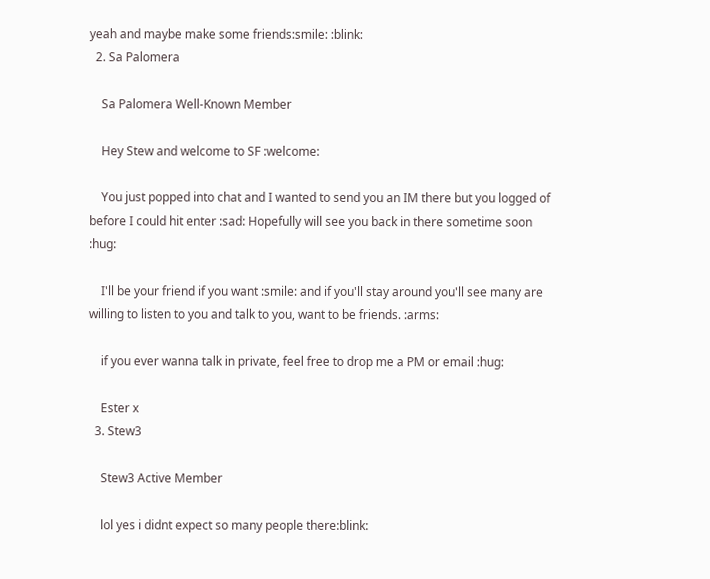yeah and maybe make some friends:smile: :blink:
  2. Sa Palomera

    Sa Palomera Well-Known Member

    Hey Stew and welcome to SF :welcome:

    You just popped into chat and I wanted to send you an IM there but you logged of before I could hit enter :sad: Hopefully will see you back in there sometime soon :hug:

    I'll be your friend if you want :smile: and if you'll stay around you'll see many are willing to listen to you and talk to you, want to be friends. :arms:

    if you ever wanna talk in private, feel free to drop me a PM or email :hug:

    Ester x
  3. Stew3

    Stew3 Active Member

    lol yes i didnt expect so many people there:blink: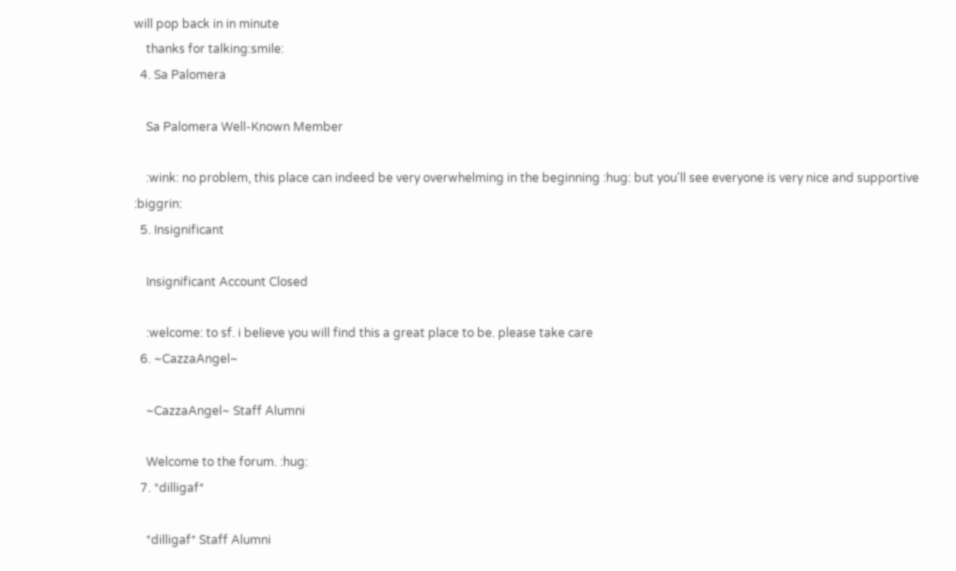will pop back in in minute
    thanks for talking:smile:
  4. Sa Palomera

    Sa Palomera Well-Known Member

    :wink: no problem, this place can indeed be very overwhelming in the beginning :hug: but you'll see everyone is very nice and supportive :biggrin:
  5. Insignificant

    Insignificant Account Closed

    :welcome: to sf. i believe you will find this a great place to be. please take care
  6. ~CazzaAngel~

    ~CazzaAngel~ Staff Alumni

    Welcome to the forum. :hug:
  7. *dilligaf*

    *dilligaf* Staff Alumni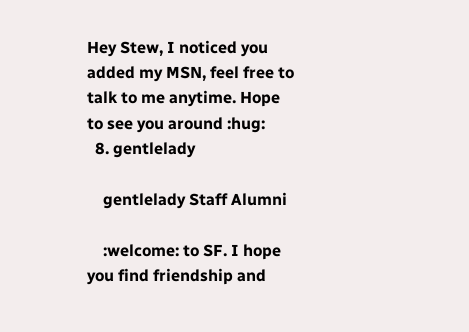Hey Stew, I noticed you added my MSN, feel free to talk to me anytime. Hope to see you around :hug:
  8. gentlelady

    gentlelady Staff Alumni

    :welcome: to SF. I hope you find friendship and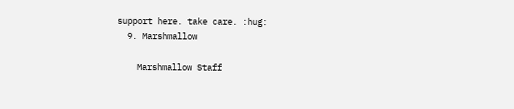support here. take care. :hug:
  9. Marshmallow

    Marshmallow Staff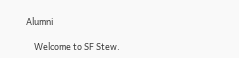Alumni

    Welcome to SF Stew.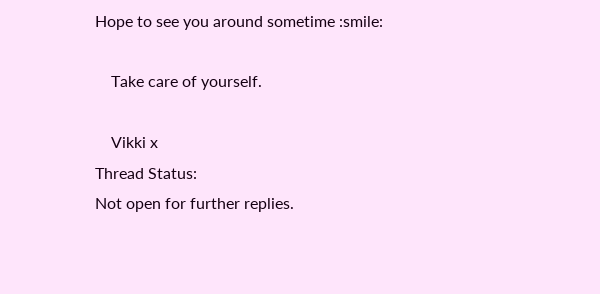Hope to see you around sometime :smile:

    Take care of yourself.

    Vikki x
Thread Status:
Not open for further replies.